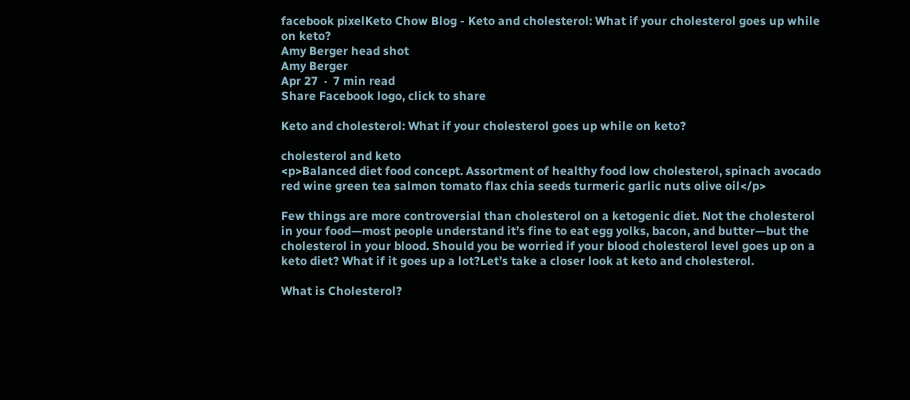facebook pixelKeto Chow Blog - Keto and cholesterol: What if your cholesterol goes up while on keto?
Amy Berger head shot
Amy Berger
Apr 27  ·  7 min read
Share Facebook logo, click to share

Keto and cholesterol: What if your cholesterol goes up while on keto?

cholesterol and keto
<p>Balanced diet food concept. Assortment of healthy food low cholesterol, spinach avocado red wine green tea salmon tomato flax chia seeds turmeric garlic nuts olive oil</p>

Few things are more controversial than cholesterol on a ketogenic diet. Not the cholesterol in your food—most people understand it’s fine to eat egg yolks, bacon, and butter—but the cholesterol in your blood. Should you be worried if your blood cholesterol level goes up on a keto diet? What if it goes up a lot?Let’s take a closer look at keto and cholesterol.

What is Cholesterol?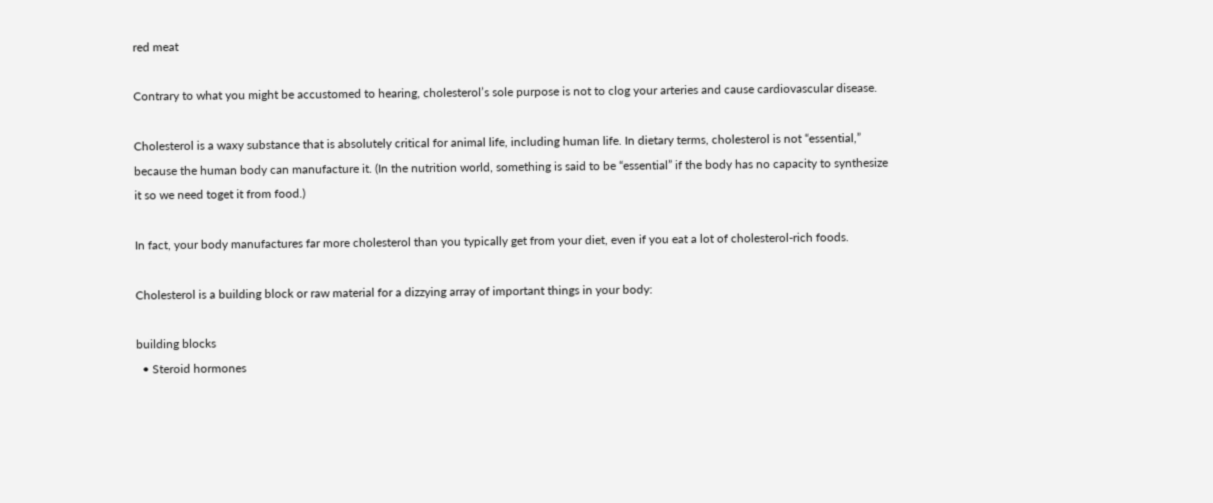red meat

Contrary to what you might be accustomed to hearing, cholesterol’s sole purpose is not to clog your arteries and cause cardiovascular disease.

Cholesterol is a waxy substance that is absolutely critical for animal life, including human life. In dietary terms, cholesterol is not “essential,” because the human body can manufacture it. (In the nutrition world, something is said to be “essential” if the body has no capacity to synthesize it so we need toget it from food.)

In fact, your body manufactures far more cholesterol than you typically get from your diet, even if you eat a lot of cholesterol-rich foods.

Cholesterol is a building block or raw material for a dizzying array of important things in your body:

building blocks
  • Steroid hormones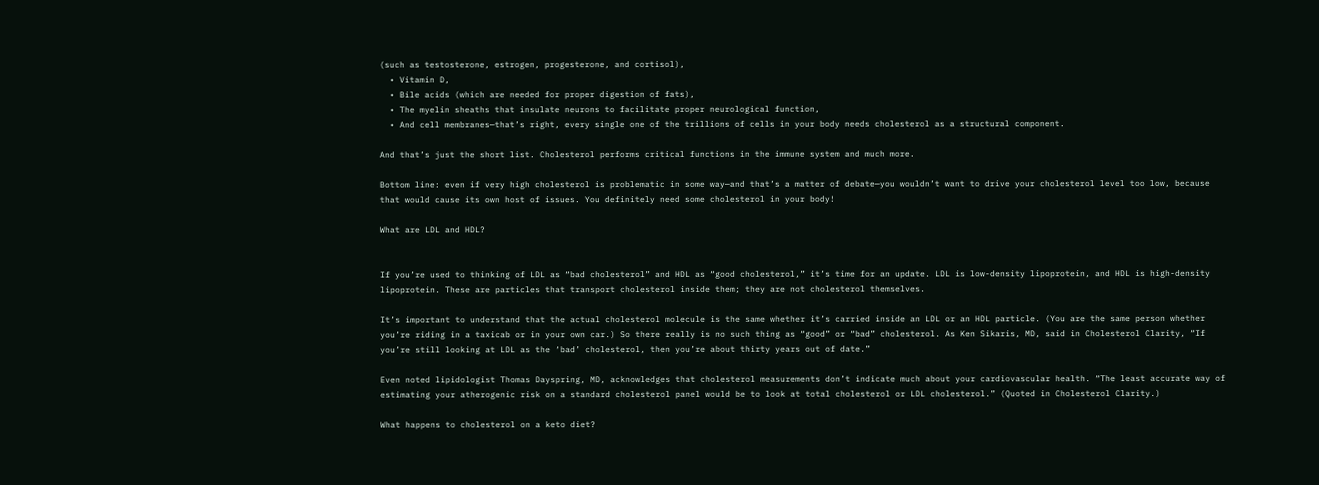(such as testosterone, estrogen, progesterone, and cortisol),
  • Vitamin D,
  • Bile acids (which are needed for proper digestion of fats),
  • The myelin sheaths that insulate neurons to facilitate proper neurological function,
  • And cell membranes—that’s right, every single one of the trillions of cells in your body needs cholesterol as a structural component.

And that’s just the short list. Cholesterol performs critical functions in the immune system and much more.

Bottom line: even if very high cholesterol is problematic in some way—and that’s a matter of debate—you wouldn’t want to drive your cholesterol level too low, because that would cause its own host of issues. You definitely need some cholesterol in your body!

What are LDL and HDL?


If you’re used to thinking of LDL as “bad cholesterol” and HDL as “good cholesterol,” it’s time for an update. LDL is low-density lipoprotein, and HDL is high-density lipoprotein. These are particles that transport cholesterol inside them; they are not cholesterol themselves.

It’s important to understand that the actual cholesterol molecule is the same whether it’s carried inside an LDL or an HDL particle. (You are the same person whether you’re riding in a taxicab or in your own car.) So there really is no such thing as “good” or “bad” cholesterol. As Ken Sikaris, MD, said in Cholesterol Clarity, “If you’re still looking at LDL as the ‘bad’ cholesterol, then you’re about thirty years out of date.”

Even noted lipidologist Thomas Dayspring, MD, acknowledges that cholesterol measurements don’t indicate much about your cardiovascular health. “The least accurate way of estimating your atherogenic risk on a standard cholesterol panel would be to look at total cholesterol or LDL cholesterol.” (Quoted in Cholesterol Clarity.)

What happens to cholesterol on a keto diet?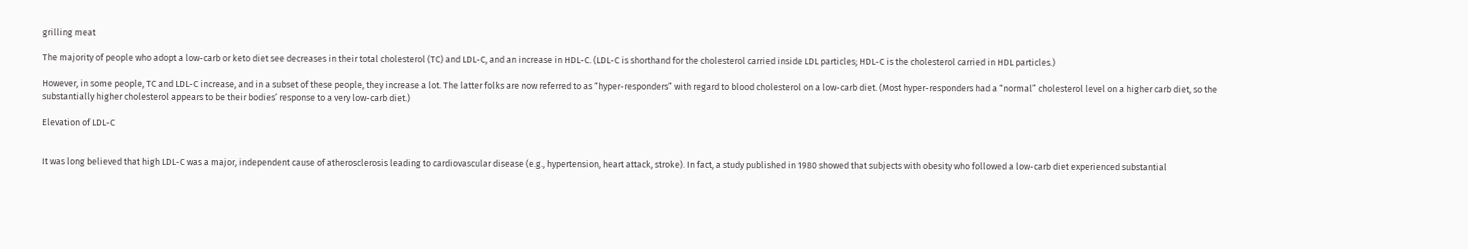grilling meat

The majority of people who adopt a low-carb or keto diet see decreases in their total cholesterol (TC) and LDL-C, and an increase in HDL-C. (LDL-C is shorthand for the cholesterol carried inside LDL particles; HDL-C is the cholesterol carried in HDL particles.)

However, in some people, TC and LDL-C increase, and in a subset of these people, they increase a lot. The latter folks are now referred to as “hyper-responders” with regard to blood cholesterol on a low-carb diet. (Most hyper-responders had a “normal” cholesterol level on a higher carb diet, so the substantially higher cholesterol appears to be their bodies’ response to a very low-carb diet.)

Elevation of LDL-C


It was long believed that high LDL-C was a major, independent cause of atherosclerosis leading to cardiovascular disease (e.g., hypertension, heart attack, stroke). In fact, a study published in 1980 showed that subjects with obesity who followed a low-carb diet experienced substantial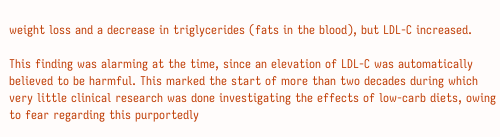weight loss and a decrease in triglycerides (fats in the blood), but LDL-C increased.

This finding was alarming at the time, since an elevation of LDL-C was automatically believed to be harmful. This marked the start of more than two decades during which very little clinical research was done investigating the effects of low-carb diets, owing to fear regarding this purportedly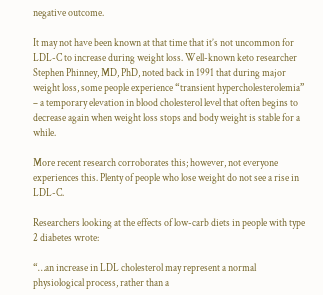negative outcome.

It may not have been known at that time that it’s not uncommon for LDL-C to increase during weight loss. Well-known keto researcher Stephen Phinney, MD, PhD, noted back in 1991 that during major weight loss, some people experience “transient hypercholesterolemia” – a temporary elevation in blood cholesterol level that often begins to decrease again when weight loss stops and body weight is stable for a while.

More recent research corroborates this; however, not everyone experiences this. Plenty of people who lose weight do not see a rise in LDL-C.

Researchers looking at the effects of low-carb diets in people with type 2 diabetes wrote:

“…an increase in LDL cholesterol may represent a normal physiological process, rather than a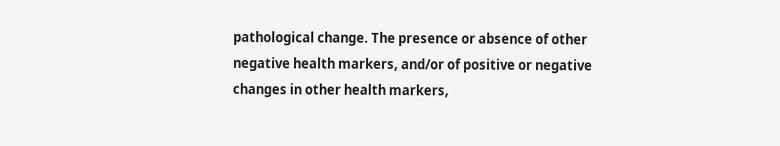pathological change. The presence or absence of other negative health markers, and/or of positive or negative changes in other health markers,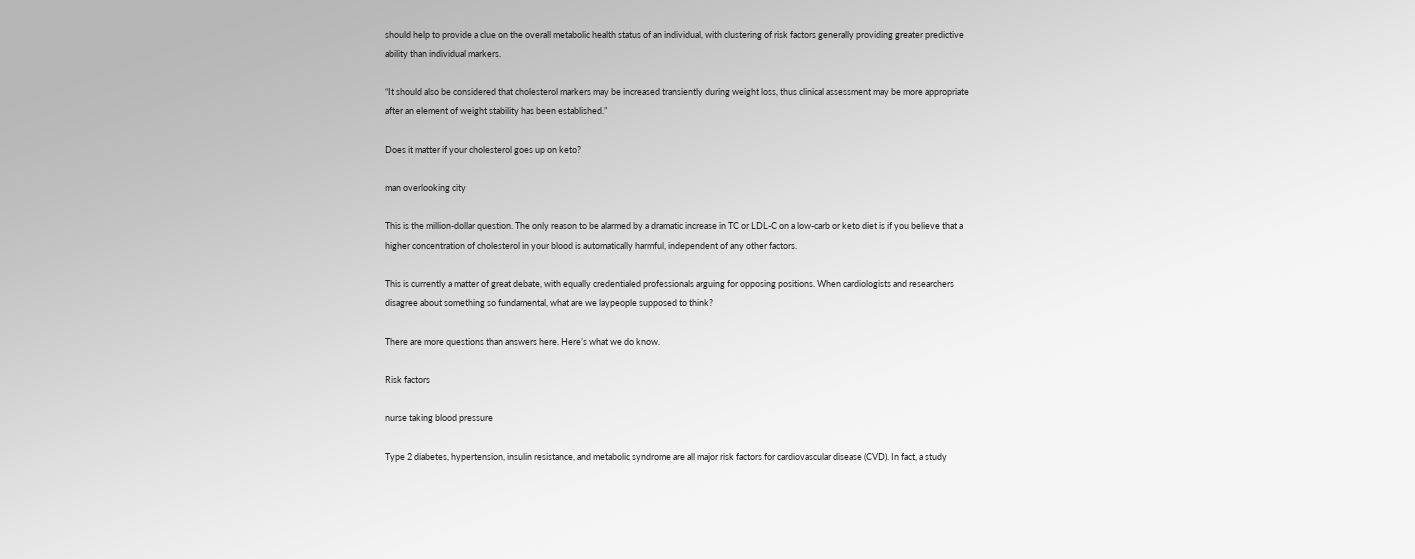should help to provide a clue on the overall metabolic health status of an individual, with clustering of risk factors generally providing greater predictive ability than individual markers.

“It should also be considered that cholesterol markers may be increased transiently during weight loss, thus clinical assessment may be more appropriate after an element of weight stability has been established.”

Does it matter if your cholesterol goes up on keto?

man overlooking city

This is the million-dollar question. The only reason to be alarmed by a dramatic increase in TC or LDL-C on a low-carb or keto diet is if you believe that a higher concentration of cholesterol in your blood is automatically harmful, independent of any other factors.

This is currently a matter of great debate, with equally credentialed professionals arguing for opposing positions. When cardiologists and researchers disagree about something so fundamental, what are we laypeople supposed to think?

There are more questions than answers here. Here’s what we do know.

Risk factors

nurse taking blood pressure

Type 2 diabetes, hypertension, insulin resistance, and metabolic syndrome are all major risk factors for cardiovascular disease (CVD). In fact, a study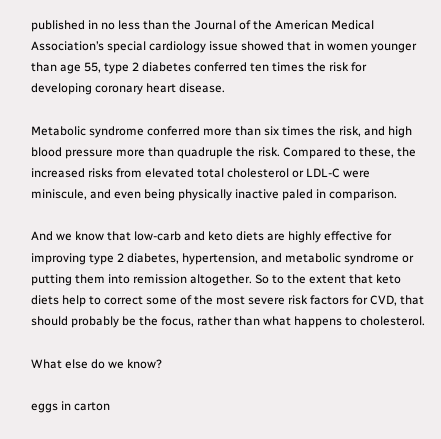published in no less than the Journal of the American Medical Association’s special cardiology issue showed that in women younger than age 55, type 2 diabetes conferred ten times the risk for developing coronary heart disease.

Metabolic syndrome conferred more than six times the risk, and high blood pressure more than quadruple the risk. Compared to these, the increased risks from elevated total cholesterol or LDL-C were miniscule, and even being physically inactive paled in comparison.

And we know that low-carb and keto diets are highly effective for improving type 2 diabetes, hypertension, and metabolic syndrome or putting them into remission altogether. So to the extent that keto diets help to correct some of the most severe risk factors for CVD, that should probably be the focus, rather than what happens to cholesterol.

What else do we know?

eggs in carton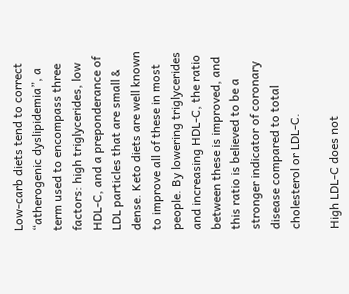Low-carb diets tend to correct “atherogenic dyslipidemia”, a term used to encompass three factors: high triglycerides, low HDL-C, and a preponderance of LDL particles that are small & dense. Keto diets are well known to improve all of these in most people. By lowering triglycerides and increasing HDL-C, the ratio between these is improved, and this ratio is believed to be a stronger indicator of coronary disease compared to total cholesterol or LDL-C.

High LDL-C does not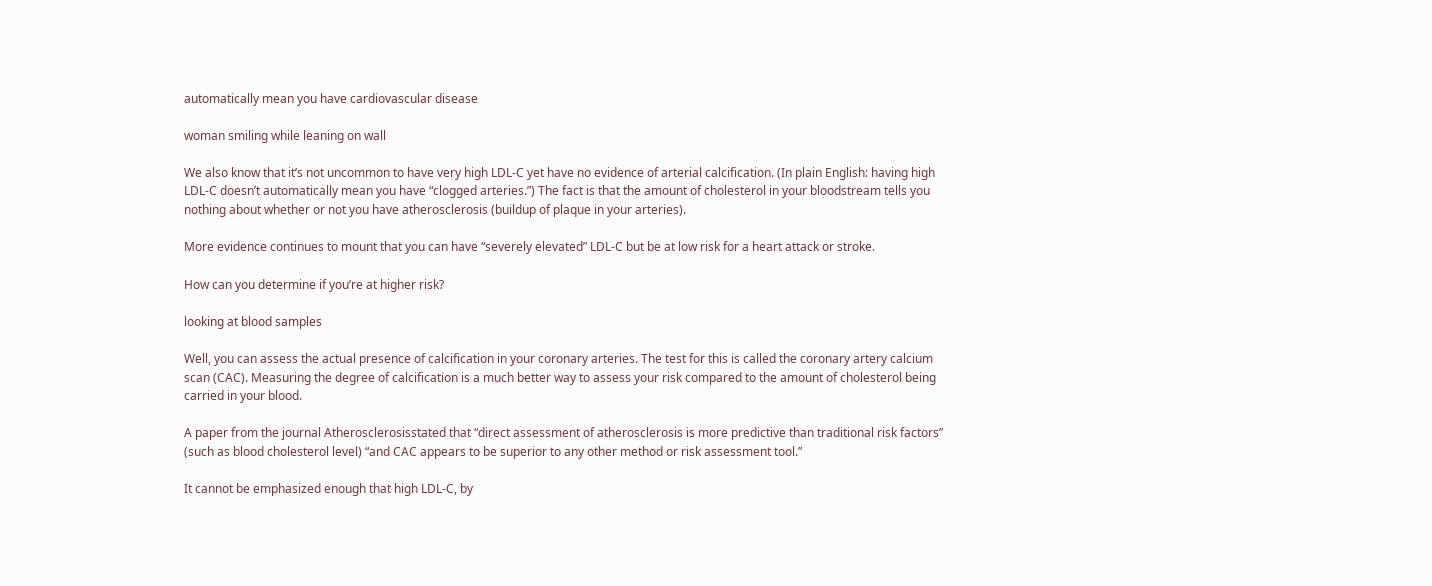automatically mean you have cardiovascular disease

woman smiling while leaning on wall

We also know that it’s not uncommon to have very high LDL-C yet have no evidence of arterial calcification. (In plain English: having high LDL-C doesn’t automatically mean you have “clogged arteries.”) The fact is that the amount of cholesterol in your bloodstream tells you nothing about whether or not you have atherosclerosis (buildup of plaque in your arteries).

More evidence continues to mount that you can have “severely elevated” LDL-C but be at low risk for a heart attack or stroke.

How can you determine if you’re at higher risk?

looking at blood samples

Well, you can assess the actual presence of calcification in your coronary arteries. The test for this is called the coronary artery calcium scan (CAC). Measuring the degree of calcification is a much better way to assess your risk compared to the amount of cholesterol being carried in your blood.

A paper from the journal Atherosclerosisstated that “direct assessment of atherosclerosis is more predictive than traditional risk factors” (such as blood cholesterol level) “and CAC appears to be superior to any other method or risk assessment tool.”

It cannot be emphasized enough that high LDL-C, by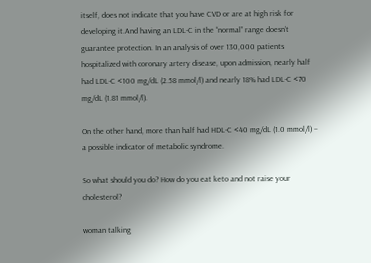itself, does not indicate that you have CVD or are at high risk for developing it.And having an LDL-C in the “normal” range doesn’t guarantee protection. In an analysis of over 130,000 patients hospitalized with coronary artery disease, upon admission, nearly half had LDL-C <100 mg/dL (2.58 mmol/l) and nearly 18% had LDL-C <70 mg/dL (1.81 mmol/l).

On the other hand, more than half had HDL-C <40 mg/dL (1.0 mmol/l) – a possible indicator of metabolic syndrome.

So what should you do? How do you eat keto and not raise your cholesterol?

woman talking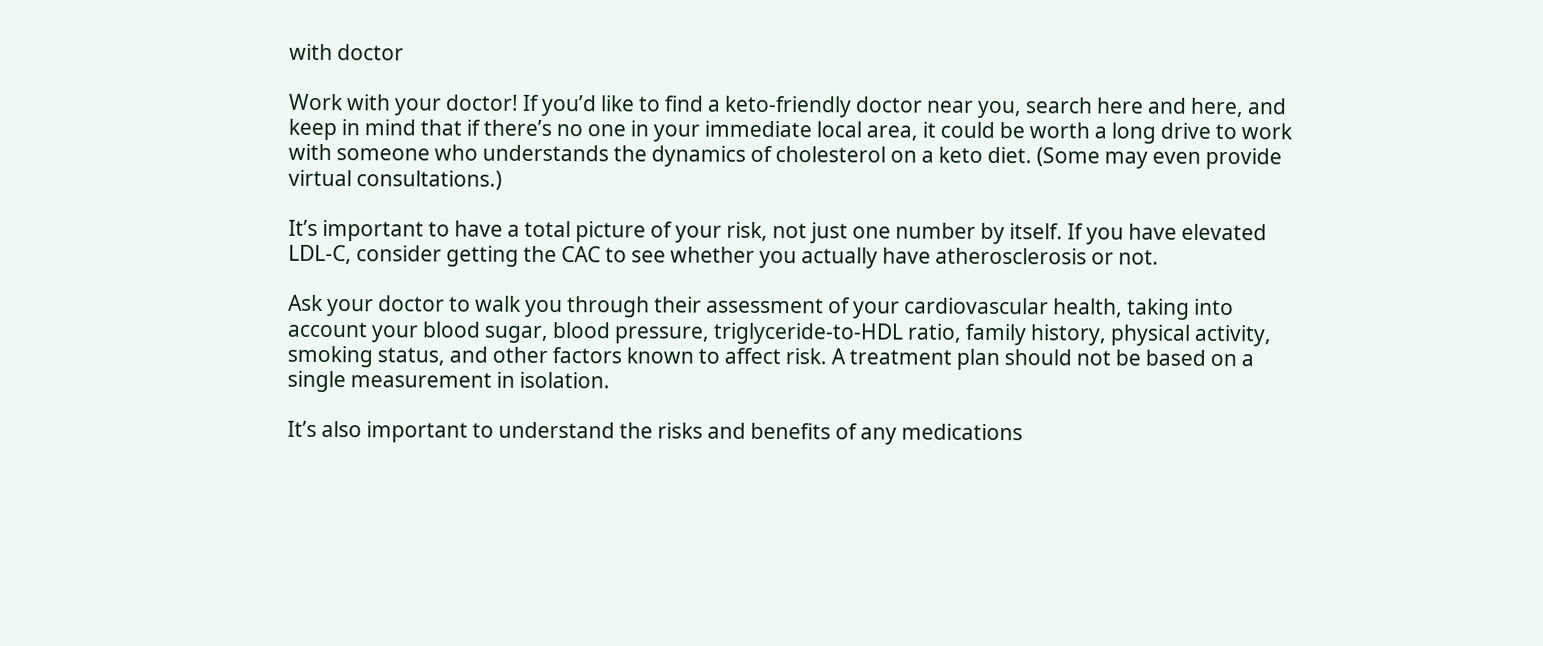with doctor

Work with your doctor! If you’d like to find a keto-friendly doctor near you, search here and here, and keep in mind that if there’s no one in your immediate local area, it could be worth a long drive to work with someone who understands the dynamics of cholesterol on a keto diet. (Some may even provide virtual consultations.)

It’s important to have a total picture of your risk, not just one number by itself. If you have elevated LDL-C, consider getting the CAC to see whether you actually have atherosclerosis or not.

Ask your doctor to walk you through their assessment of your cardiovascular health, taking into account your blood sugar, blood pressure, triglyceride-to-HDL ratio, family history, physical activity, smoking status, and other factors known to affect risk. A treatment plan should not be based on a single measurement in isolation.

It’s also important to understand the risks and benefits of any medications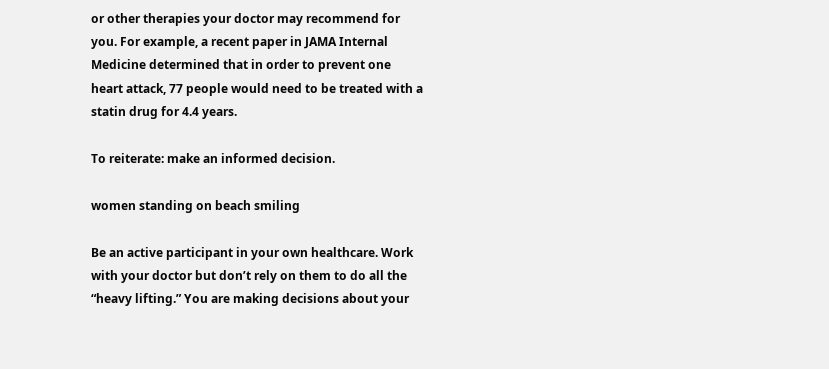or other therapies your doctor may recommend for you. For example, a recent paper in JAMA Internal Medicine determined that in order to prevent one heart attack, 77 people would need to be treated with a statin drug for 4.4 years.

To reiterate: make an informed decision.

women standing on beach smiling

Be an active participant in your own healthcare. Work with your doctor but don’t rely on them to do all the “heavy lifting.” You are making decisions about your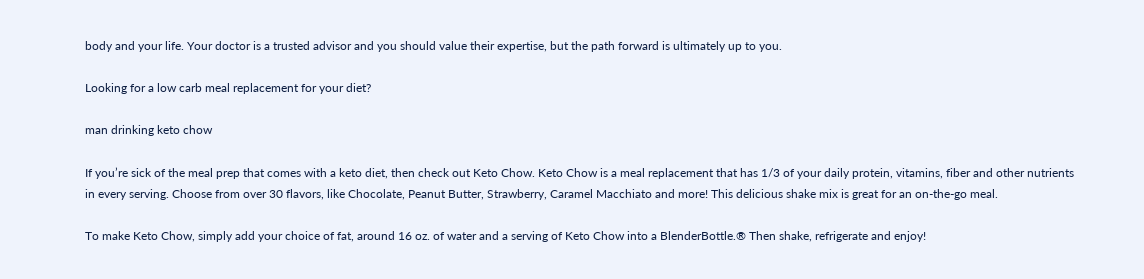body and your life. Your doctor is a trusted advisor and you should value their expertise, but the path forward is ultimately up to you.

Looking for a low carb meal replacement for your diet?

man drinking keto chow

If you’re sick of the meal prep that comes with a keto diet, then check out Keto Chow. Keto Chow is a meal replacement that has 1/3 of your daily protein, vitamins, fiber and other nutrients in every serving. Choose from over 30 flavors, like Chocolate, Peanut Butter, Strawberry, Caramel Macchiato and more! This delicious shake mix is great for an on-the-go meal.

To make Keto Chow, simply add your choice of fat, around 16 oz. of water and a serving of Keto Chow into a BlenderBottle.® Then shake, refrigerate and enjoy!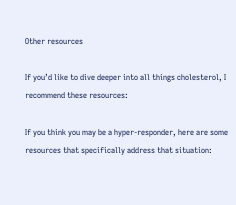Other resources

If you’d like to dive deeper into all things cholesterol, I recommend these resources:

If you think you may be a hyper-responder, here are some resources that specifically address that situation: